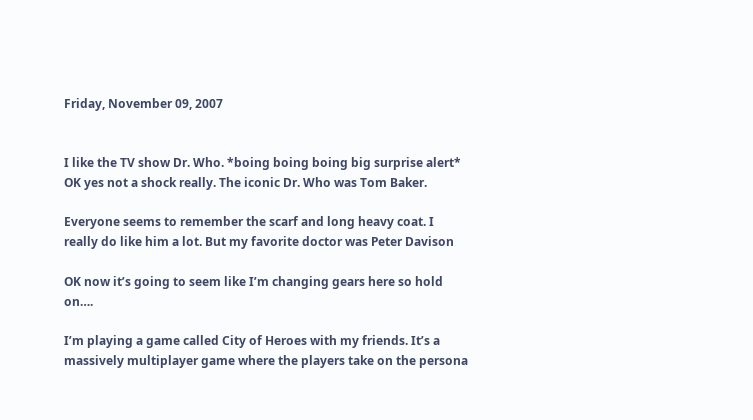Friday, November 09, 2007


I like the TV show Dr. Who. *boing boing boing big surprise alert* OK yes not a shock really. The iconic Dr. Who was Tom Baker.

Everyone seems to remember the scarf and long heavy coat. I really do like him a lot. But my favorite doctor was Peter Davison

OK now it’s going to seem like I’m changing gears here so hold on….

I’m playing a game called City of Heroes with my friends. It’s a massively multiplayer game where the players take on the persona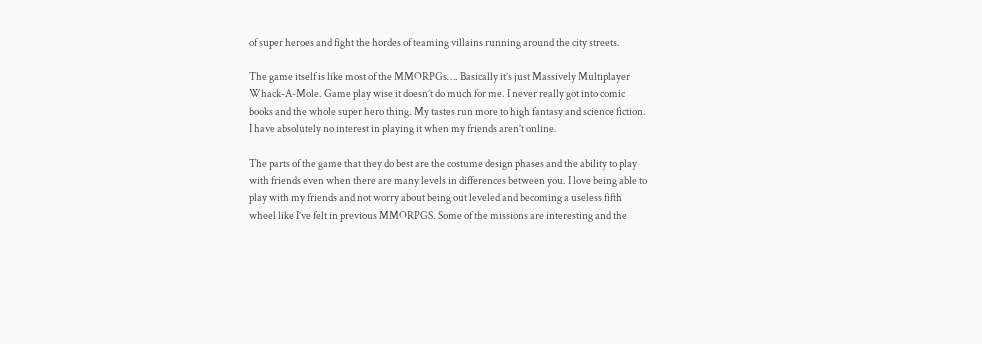of super heroes and fight the hordes of teaming villains running around the city streets.

The game itself is like most of the MMORPGs…. Basically it’s just Massively Multiplayer Whack-A-Mole. Game play wise it doesn’t do much for me. I never really got into comic books and the whole super hero thing. My tastes run more to high fantasy and science fiction. I have absolutely no interest in playing it when my friends aren’t online.

The parts of the game that they do best are the costume design phases and the ability to play with friends even when there are many levels in differences between you. I love being able to play with my friends and not worry about being out leveled and becoming a useless fifth wheel like I’ve felt in previous MMORPGS. Some of the missions are interesting and the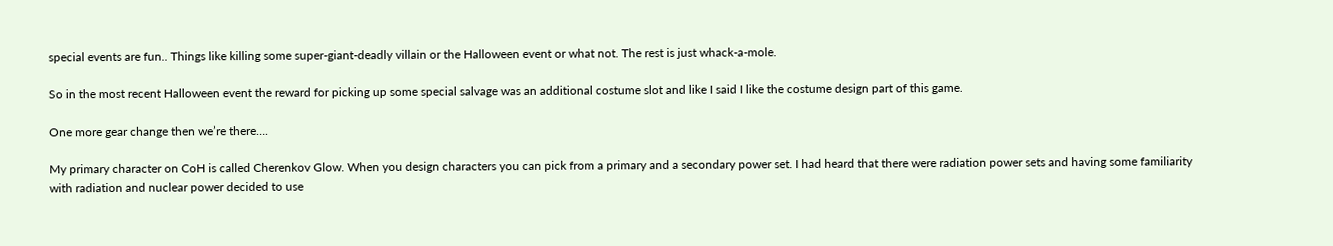special events are fun.. Things like killing some super-giant-deadly villain or the Halloween event or what not. The rest is just whack-a-mole.

So in the most recent Halloween event the reward for picking up some special salvage was an additional costume slot and like I said I like the costume design part of this game.

One more gear change then we’re there….

My primary character on CoH is called Cherenkov Glow. When you design characters you can pick from a primary and a secondary power set. I had heard that there were radiation power sets and having some familiarity with radiation and nuclear power decided to use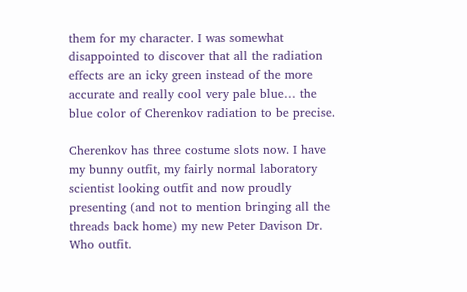them for my character. I was somewhat disappointed to discover that all the radiation effects are an icky green instead of the more accurate and really cool very pale blue… the blue color of Cherenkov radiation to be precise.

Cherenkov has three costume slots now. I have my bunny outfit, my fairly normal laboratory scientist looking outfit and now proudly presenting (and not to mention bringing all the threads back home) my new Peter Davison Dr. Who outfit.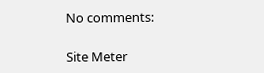No comments:

Site Meter